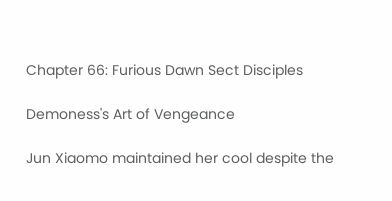Chapter 66: Furious Dawn Sect Disciples

Demoness's Art of Vengeance

Jun Xiaomo maintained her cool despite the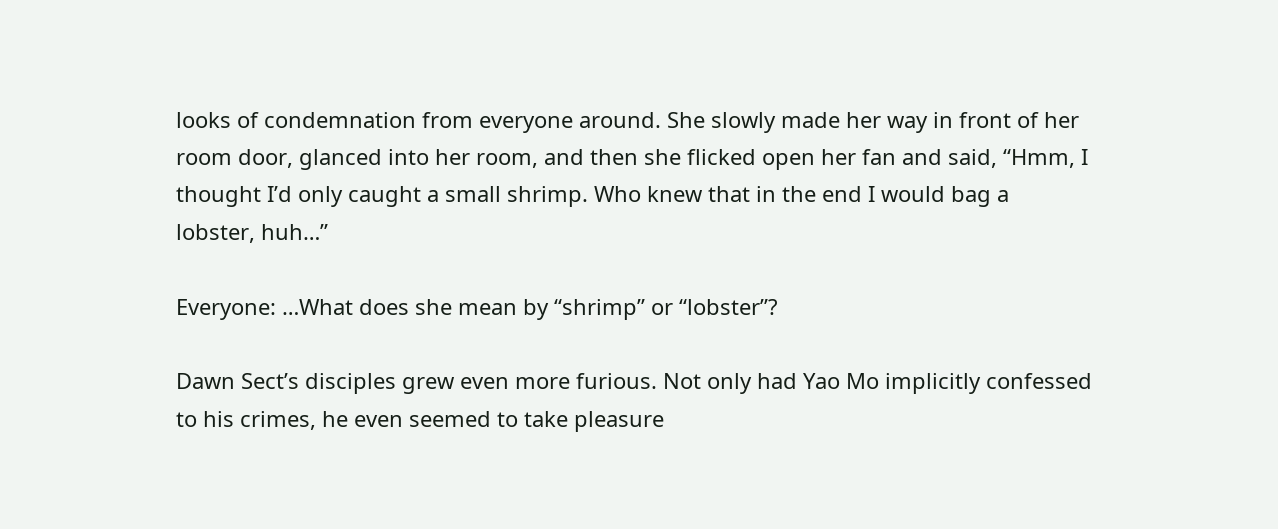looks of condemnation from everyone around. She slowly made her way in front of her room door, glanced into her room, and then she flicked open her fan and said, “Hmm, I thought I’d only caught a small shrimp. Who knew that in the end I would bag a lobster, huh…”

Everyone: …What does she mean by “shrimp” or “lobster”?

Dawn Sect’s disciples grew even more furious. Not only had Yao Mo implicitly confessed to his crimes, he even seemed to take pleasure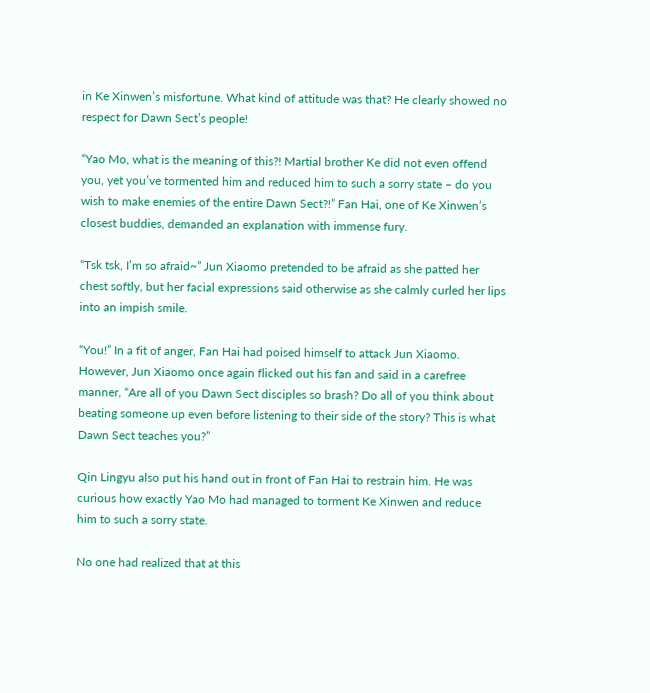in Ke Xinwen’s misfortune. What kind of attitude was that? He clearly showed no respect for Dawn Sect’s people!

“Yao Mo, what is the meaning of this?! Martial brother Ke did not even offend you, yet you’ve tormented him and reduced him to such a sorry state – do you wish to make enemies of the entire Dawn Sect?!” Fan Hai, one of Ke Xinwen’s closest buddies, demanded an explanation with immense fury.

“Tsk tsk, I’m so afraid~” Jun Xiaomo pretended to be afraid as she patted her chest softly, but her facial expressions said otherwise as she calmly curled her lips into an impish smile.

“You!” In a fit of anger, Fan Hai had poised himself to attack Jun Xiaomo. However, Jun Xiaomo once again flicked out his fan and said in a carefree manner, “Are all of you Dawn Sect disciples so brash? Do all of you think about beating someone up even before listening to their side of the story? This is what Dawn Sect teaches you?”

Qin Lingyu also put his hand out in front of Fan Hai to restrain him. He was curious how exactly Yao Mo had managed to torment Ke Xinwen and reduce him to such a sorry state.

No one had realized that at this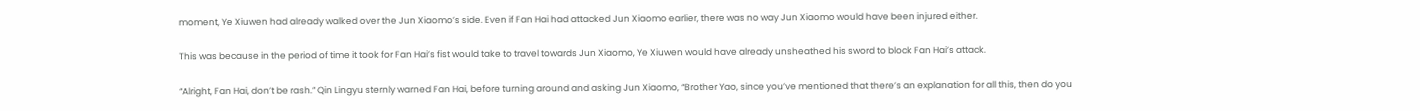moment, Ye Xiuwen had already walked over the Jun Xiaomo’s side. Even if Fan Hai had attacked Jun Xiaomo earlier, there was no way Jun Xiaomo would have been injured either.

This was because in the period of time it took for Fan Hai’s fist would take to travel towards Jun Xiaomo, Ye Xiuwen would have already unsheathed his sword to block Fan Hai’s attack.

“Alright, Fan Hai, don’t be rash.” Qin Lingyu sternly warned Fan Hai, before turning around and asking Jun Xiaomo, “Brother Yao, since you’ve mentioned that there’s an explanation for all this, then do you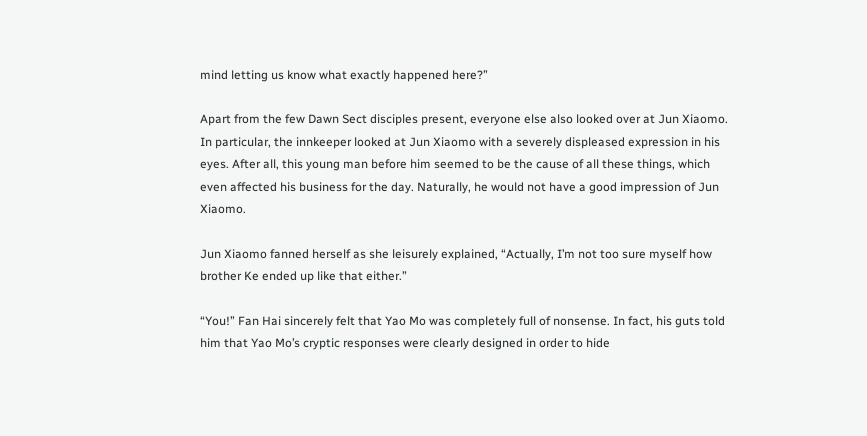mind letting us know what exactly happened here?”

Apart from the few Dawn Sect disciples present, everyone else also looked over at Jun Xiaomo. In particular, the innkeeper looked at Jun Xiaomo with a severely displeased expression in his eyes. After all, this young man before him seemed to be the cause of all these things, which even affected his business for the day. Naturally, he would not have a good impression of Jun Xiaomo.

Jun Xiaomo fanned herself as she leisurely explained, “Actually, I’m not too sure myself how brother Ke ended up like that either.”

“You!” Fan Hai sincerely felt that Yao Mo was completely full of nonsense. In fact, his guts told him that Yao Mo’s cryptic responses were clearly designed in order to hide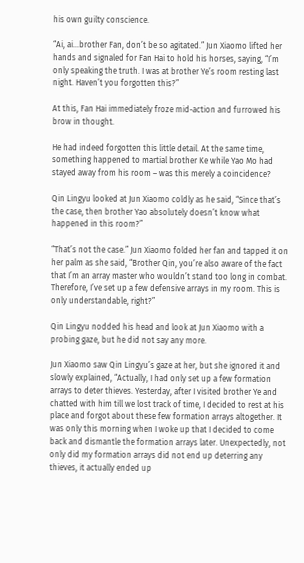his own guilty conscience.

“Ai, ai…brother Fan, don’t be so agitated.” Jun Xiaomo lifted her hands and signaled for Fan Hai to hold his horses, saying, “I’m only speaking the truth. I was at brother Ye’s room resting last night. Haven’t you forgotten this?”

At this, Fan Hai immediately froze mid-action and furrowed his brow in thought.

He had indeed forgotten this little detail. At the same time, something happened to martial brother Ke while Yao Mo had stayed away from his room – was this merely a coincidence?

Qin Lingyu looked at Jun Xiaomo coldly as he said, “Since that’s the case, then brother Yao absolutely doesn’t know what happened in this room?”

“That’s not the case.” Jun Xiaomo folded her fan and tapped it on her palm as she said, “Brother Qin, you’re also aware of the fact that I’m an array master who wouldn’t stand too long in combat. Therefore, I’ve set up a few defensive arrays in my room. This is only understandable, right?”

Qin Lingyu nodded his head and look at Jun Xiaomo with a probing gaze, but he did not say any more.

Jun Xiaomo saw Qin Lingyu’s gaze at her, but she ignored it and slowly explained, “Actually, I had only set up a few formation arrays to deter thieves. Yesterday, after I visited brother Ye and chatted with him till we lost track of time, I decided to rest at his place and forgot about these few formation arrays altogether. It was only this morning when I woke up that I decided to come back and dismantle the formation arrays later. Unexpectedly, not only did my formation arrays did not end up deterring any thieves, it actually ended up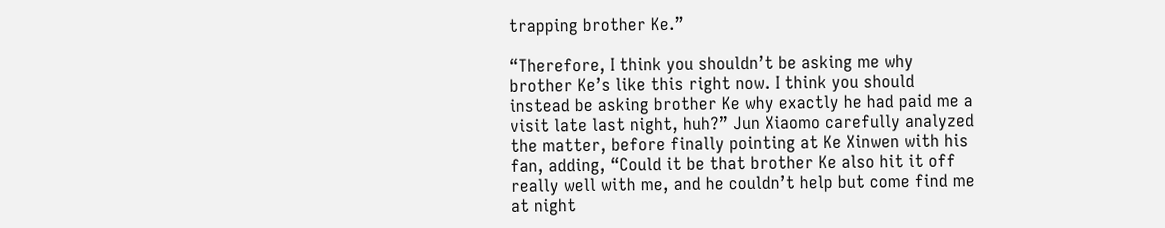trapping brother Ke.”

“Therefore, I think you shouldn’t be asking me why brother Ke’s like this right now. I think you should instead be asking brother Ke why exactly he had paid me a visit late last night, huh?” Jun Xiaomo carefully analyzed the matter, before finally pointing at Ke Xinwen with his fan, adding, “Could it be that brother Ke also hit it off really well with me, and he couldn’t help but come find me at night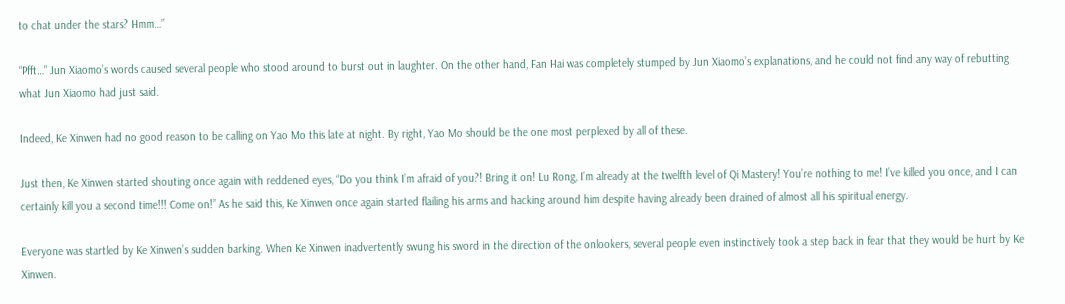to chat under the stars? Hmm…”

“Pfft…” Jun Xiaomo’s words caused several people who stood around to burst out in laughter. On the other hand, Fan Hai was completely stumped by Jun Xiaomo’s explanations, and he could not find any way of rebutting what Jun Xiaomo had just said.

Indeed, Ke Xinwen had no good reason to be calling on Yao Mo this late at night. By right, Yao Mo should be the one most perplexed by all of these.

Just then, Ke Xinwen started shouting once again with reddened eyes, “Do you think I’m afraid of you?! Bring it on! Lu Rong, I’m already at the twelfth level of Qi Mastery! You’re nothing to me! I’ve killed you once, and I can certainly kill you a second time!!! Come on!” As he said this, Ke Xinwen once again started flailing his arms and hacking around him despite having already been drained of almost all his spiritual energy.

Everyone was startled by Ke Xinwen’s sudden barking. When Ke Xinwen inadvertently swung his sword in the direction of the onlookers, several people even instinctively took a step back in fear that they would be hurt by Ke Xinwen.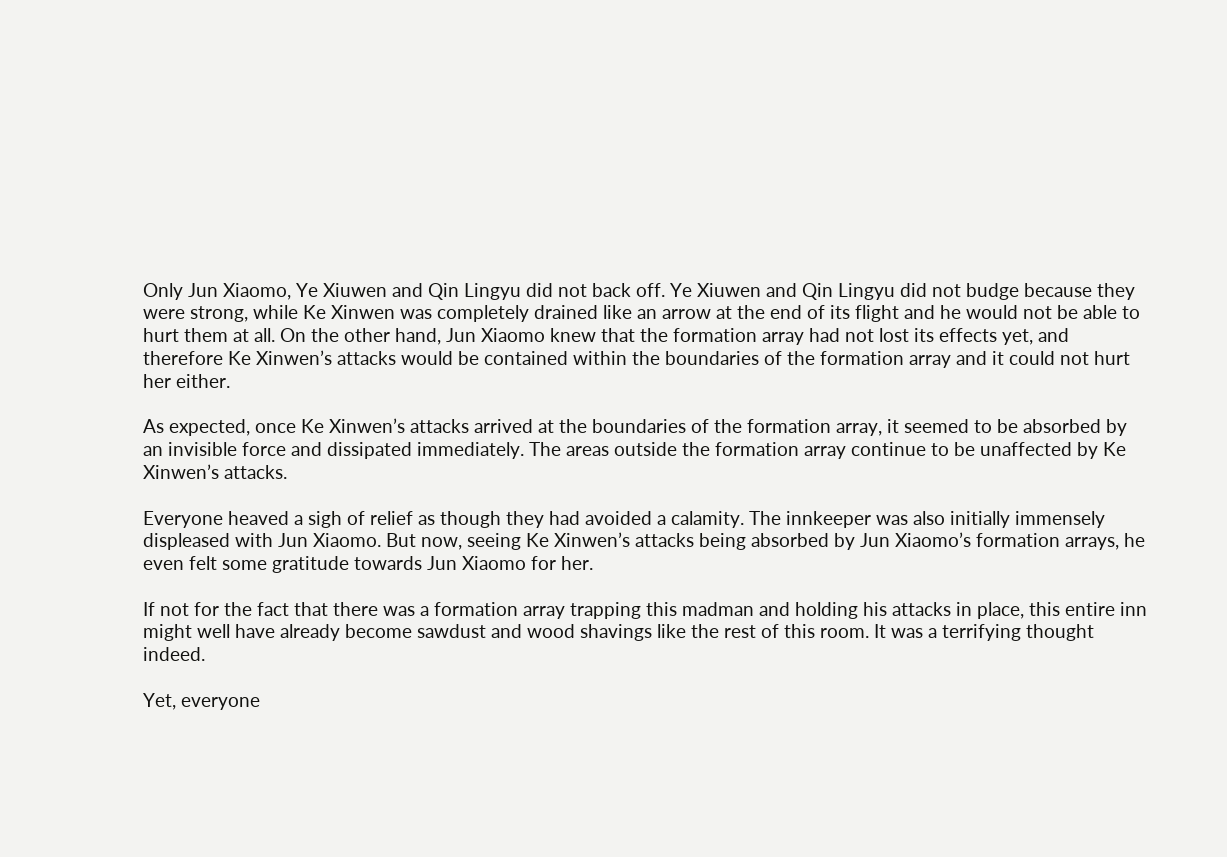Only Jun Xiaomo, Ye Xiuwen and Qin Lingyu did not back off. Ye Xiuwen and Qin Lingyu did not budge because they were strong, while Ke Xinwen was completely drained like an arrow at the end of its flight and he would not be able to hurt them at all. On the other hand, Jun Xiaomo knew that the formation array had not lost its effects yet, and therefore Ke Xinwen’s attacks would be contained within the boundaries of the formation array and it could not hurt her either.

As expected, once Ke Xinwen’s attacks arrived at the boundaries of the formation array, it seemed to be absorbed by an invisible force and dissipated immediately. The areas outside the formation array continue to be unaffected by Ke Xinwen’s attacks.

Everyone heaved a sigh of relief as though they had avoided a calamity. The innkeeper was also initially immensely displeased with Jun Xiaomo. But now, seeing Ke Xinwen’s attacks being absorbed by Jun Xiaomo’s formation arrays, he even felt some gratitude towards Jun Xiaomo for her.

If not for the fact that there was a formation array trapping this madman and holding his attacks in place, this entire inn might well have already become sawdust and wood shavings like the rest of this room. It was a terrifying thought indeed.

Yet, everyone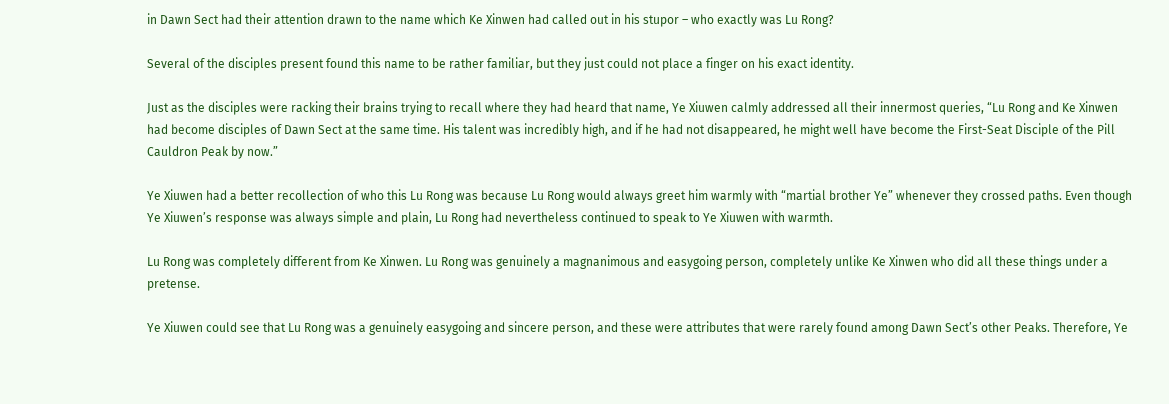in Dawn Sect had their attention drawn to the name which Ke Xinwen had called out in his stupor – who exactly was Lu Rong?

Several of the disciples present found this name to be rather familiar, but they just could not place a finger on his exact identity.

Just as the disciples were racking their brains trying to recall where they had heard that name, Ye Xiuwen calmly addressed all their innermost queries, “Lu Rong and Ke Xinwen had become disciples of Dawn Sect at the same time. His talent was incredibly high, and if he had not disappeared, he might well have become the First-Seat Disciple of the Pill Cauldron Peak by now.”

Ye Xiuwen had a better recollection of who this Lu Rong was because Lu Rong would always greet him warmly with “martial brother Ye” whenever they crossed paths. Even though Ye Xiuwen’s response was always simple and plain, Lu Rong had nevertheless continued to speak to Ye Xiuwen with warmth.

Lu Rong was completely different from Ke Xinwen. Lu Rong was genuinely a magnanimous and easygoing person, completely unlike Ke Xinwen who did all these things under a pretense.

Ye Xiuwen could see that Lu Rong was a genuinely easygoing and sincere person, and these were attributes that were rarely found among Dawn Sect’s other Peaks. Therefore, Ye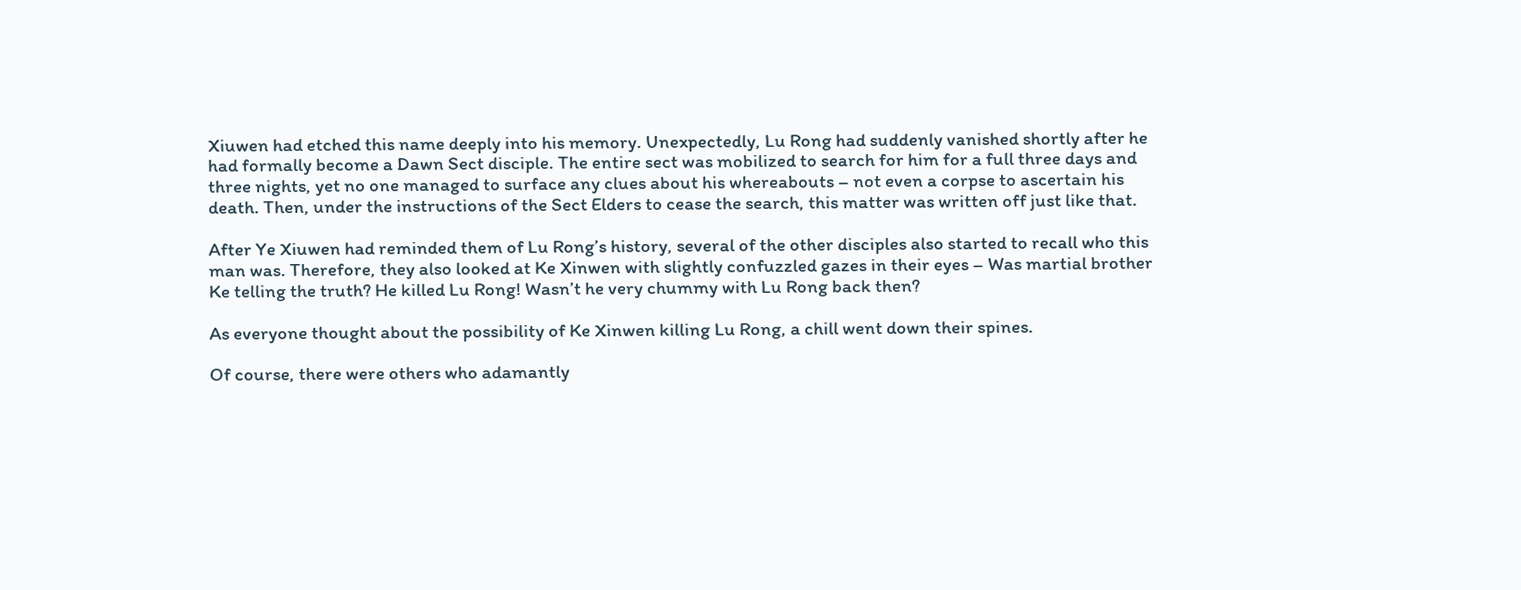Xiuwen had etched this name deeply into his memory. Unexpectedly, Lu Rong had suddenly vanished shortly after he had formally become a Dawn Sect disciple. The entire sect was mobilized to search for him for a full three days and three nights, yet no one managed to surface any clues about his whereabouts – not even a corpse to ascertain his death. Then, under the instructions of the Sect Elders to cease the search, this matter was written off just like that.

After Ye Xiuwen had reminded them of Lu Rong’s history, several of the other disciples also started to recall who this man was. Therefore, they also looked at Ke Xinwen with slightly confuzzled gazes in their eyes – Was martial brother Ke telling the truth? He killed Lu Rong! Wasn’t he very chummy with Lu Rong back then?

As everyone thought about the possibility of Ke Xinwen killing Lu Rong, a chill went down their spines.

Of course, there were others who adamantly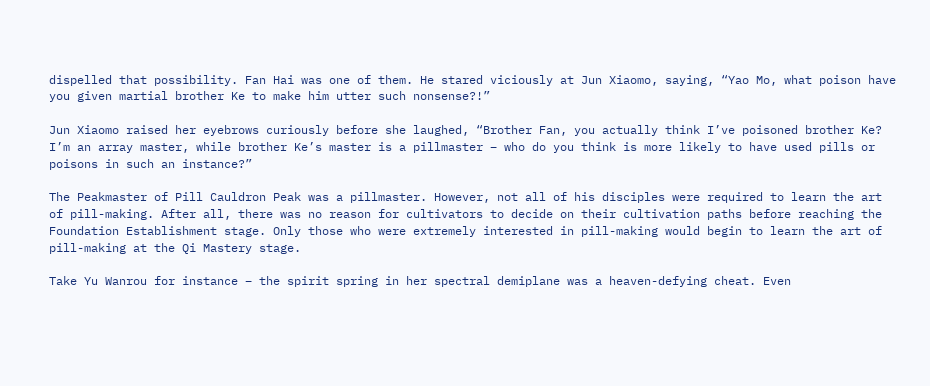dispelled that possibility. Fan Hai was one of them. He stared viciously at Jun Xiaomo, saying, “Yao Mo, what poison have you given martial brother Ke to make him utter such nonsense?!”

Jun Xiaomo raised her eyebrows curiously before she laughed, “Brother Fan, you actually think I’ve poisoned brother Ke? I’m an array master, while brother Ke’s master is a pillmaster – who do you think is more likely to have used pills or poisons in such an instance?”

The Peakmaster of Pill Cauldron Peak was a pillmaster. However, not all of his disciples were required to learn the art of pill-making. After all, there was no reason for cultivators to decide on their cultivation paths before reaching the Foundation Establishment stage. Only those who were extremely interested in pill-making would begin to learn the art of pill-making at the Qi Mastery stage.

Take Yu Wanrou for instance – the spirit spring in her spectral demiplane was a heaven-defying cheat. Even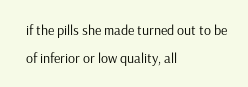if the pills she made turned out to be of inferior or low quality, all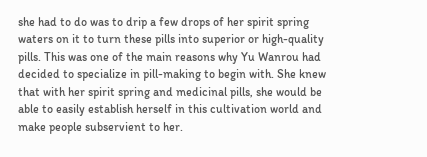she had to do was to drip a few drops of her spirit spring waters on it to turn these pills into superior or high-quality pills. This was one of the main reasons why Yu Wanrou had decided to specialize in pill-making to begin with. She knew that with her spirit spring and medicinal pills, she would be able to easily establish herself in this cultivation world and make people subservient to her.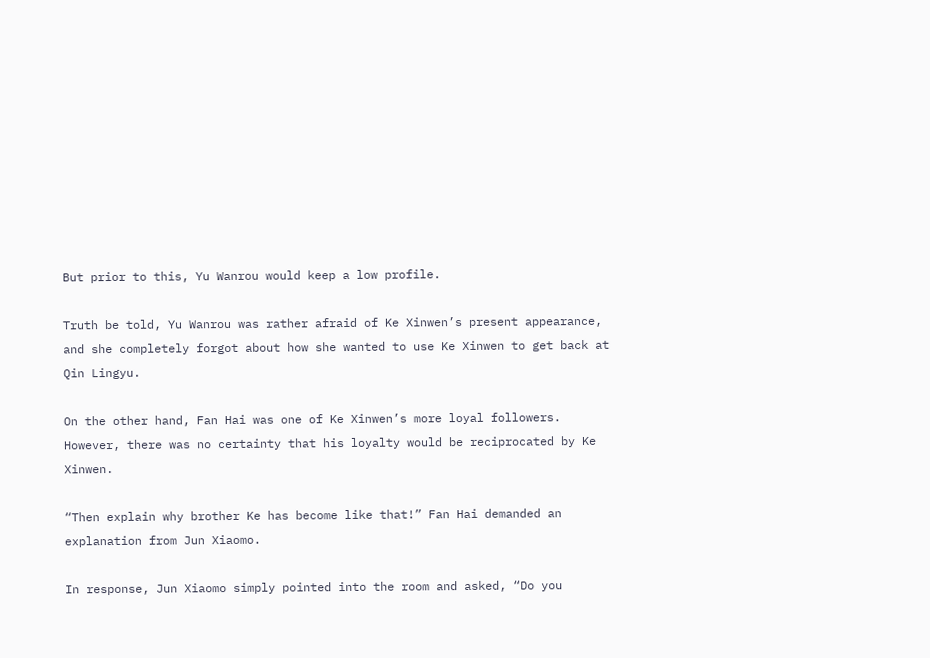But prior to this, Yu Wanrou would keep a low profile.

Truth be told, Yu Wanrou was rather afraid of Ke Xinwen’s present appearance, and she completely forgot about how she wanted to use Ke Xinwen to get back at Qin Lingyu.

On the other hand, Fan Hai was one of Ke Xinwen’s more loyal followers. However, there was no certainty that his loyalty would be reciprocated by Ke Xinwen.

“Then explain why brother Ke has become like that!” Fan Hai demanded an explanation from Jun Xiaomo.

In response, Jun Xiaomo simply pointed into the room and asked, “Do you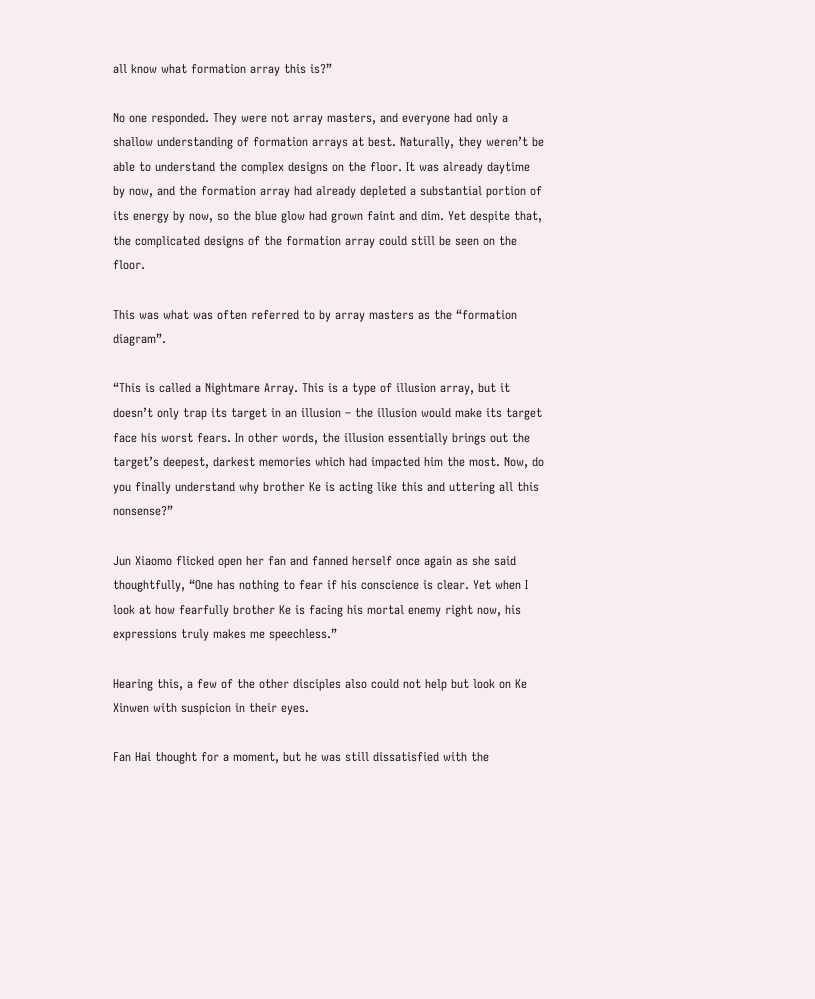all know what formation array this is?”

No one responded. They were not array masters, and everyone had only a shallow understanding of formation arrays at best. Naturally, they weren’t be able to understand the complex designs on the floor. It was already daytime by now, and the formation array had already depleted a substantial portion of its energy by now, so the blue glow had grown faint and dim. Yet despite that, the complicated designs of the formation array could still be seen on the floor.

This was what was often referred to by array masters as the “formation diagram”.

“This is called a Nightmare Array. This is a type of illusion array, but it doesn’t only trap its target in an illusion – the illusion would make its target face his worst fears. In other words, the illusion essentially brings out the target’s deepest, darkest memories which had impacted him the most. Now, do you finally understand why brother Ke is acting like this and uttering all this nonsense?”

Jun Xiaomo flicked open her fan and fanned herself once again as she said thoughtfully, “One has nothing to fear if his conscience is clear. Yet when I look at how fearfully brother Ke is facing his mortal enemy right now, his expressions truly makes me speechless.”

Hearing this, a few of the other disciples also could not help but look on Ke Xinwen with suspicion in their eyes.

Fan Hai thought for a moment, but he was still dissatisfied with the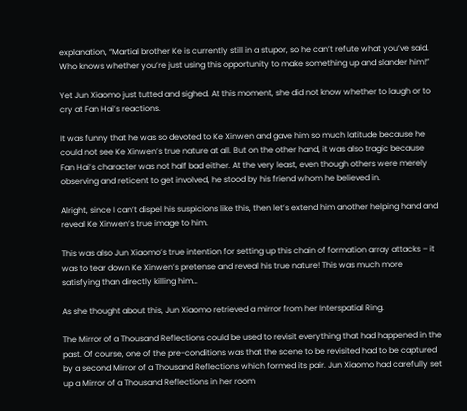explanation, “Martial brother Ke is currently still in a stupor, so he can’t refute what you’ve said. Who knows whether you’re just using this opportunity to make something up and slander him!”

Yet Jun Xiaomo just tutted and sighed. At this moment, she did not know whether to laugh or to cry at Fan Hai’s reactions.

It was funny that he was so devoted to Ke Xinwen and gave him so much latitude because he could not see Ke Xinwen’s true nature at all. But on the other hand, it was also tragic because Fan Hai’s character was not half bad either. At the very least, even though others were merely observing and reticent to get involved, he stood by his friend whom he believed in.

Alright, since I can’t dispel his suspicions like this, then let’s extend him another helping hand and reveal Ke Xinwen’s true image to him.

This was also Jun Xiaomo’s true intention for setting up this chain of formation array attacks – it was to tear down Ke Xinwen’s pretense and reveal his true nature! This was much more satisfying than directly killing him…

As she thought about this, Jun Xiaomo retrieved a mirror from her Interspatial Ring.

The Mirror of a Thousand Reflections could be used to revisit everything that had happened in the past. Of course, one of the pre-conditions was that the scene to be revisited had to be captured by a second Mirror of a Thousand Reflections which formed its pair. Jun Xiaomo had carefully set up a Mirror of a Thousand Reflections in her room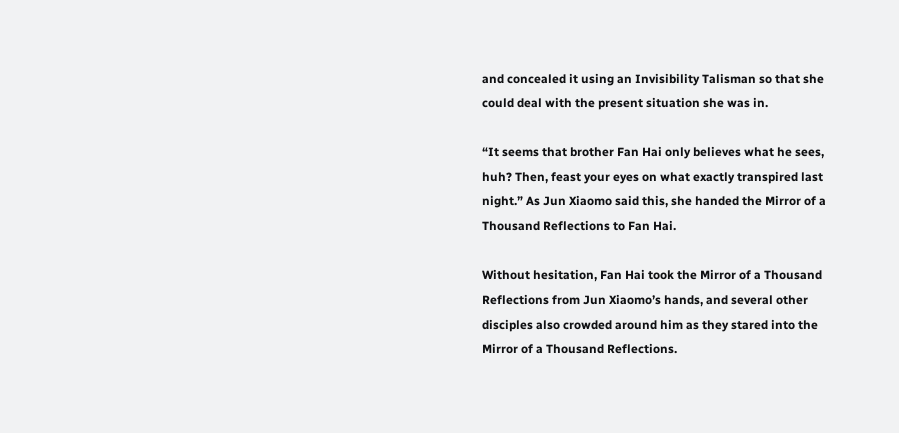and concealed it using an Invisibility Talisman so that she could deal with the present situation she was in.

“It seems that brother Fan Hai only believes what he sees, huh? Then, feast your eyes on what exactly transpired last night.” As Jun Xiaomo said this, she handed the Mirror of a Thousand Reflections to Fan Hai.

Without hesitation, Fan Hai took the Mirror of a Thousand Reflections from Jun Xiaomo’s hands, and several other disciples also crowded around him as they stared into the Mirror of a Thousand Reflections.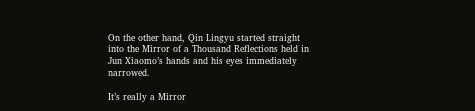On the other hand, Qin Lingyu started straight into the Mirror of a Thousand Reflections held in Jun Xiaomo’s hands and his eyes immediately narrowed.

It’s really a Mirror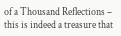of a Thousand Reflections – this is indeed a treasure that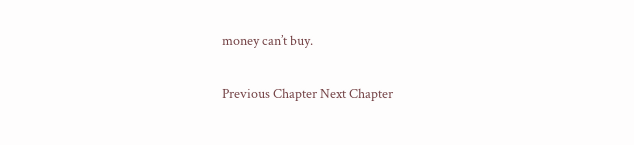money can’t buy.

Previous Chapter Next Chapter